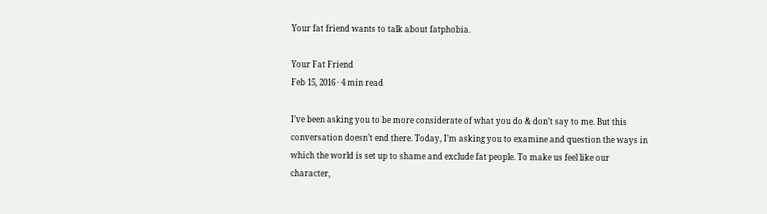Your fat friend wants to talk about fatphobia.

Your Fat Friend
Feb 15, 2016 · 4 min read

I’ve been asking you to be more considerate of what you do & don’t say to me. But this conversation doesn’t end there. Today, I’m asking you to examine and question the ways in which the world is set up to shame and exclude fat people. To make us feel like our character,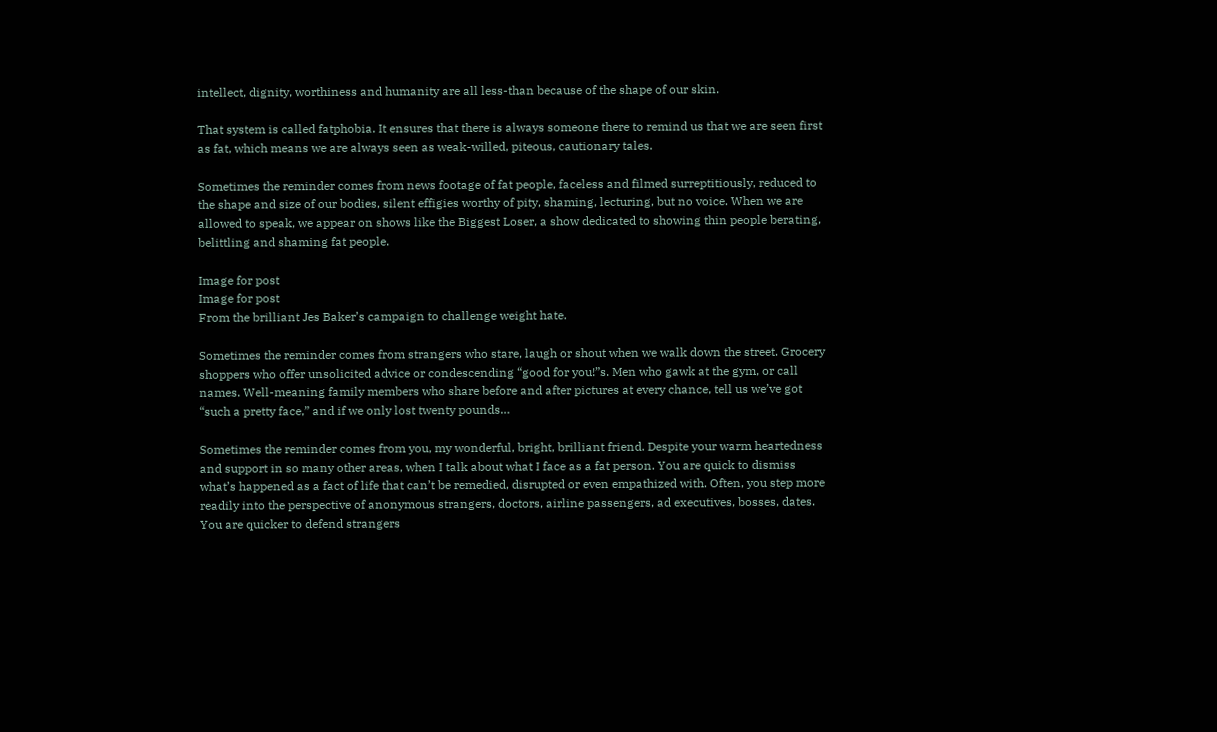intellect, dignity, worthiness and humanity are all less-than because of the shape of our skin.

That system is called fatphobia. It ensures that there is always someone there to remind us that we are seen first as fat, which means we are always seen as weak-willed, piteous, cautionary tales.

Sometimes the reminder comes from news footage of fat people, faceless and filmed surreptitiously, reduced to the shape and size of our bodies, silent effigies worthy of pity, shaming, lecturing, but no voice. When we are allowed to speak, we appear on shows like the Biggest Loser, a show dedicated to showing thin people berating, belittling and shaming fat people.

Image for post
Image for post
From the brilliant Jes Baker’s campaign to challenge weight hate.

Sometimes the reminder comes from strangers who stare, laugh or shout when we walk down the street. Grocery shoppers who offer unsolicited advice or condescending “good for you!”s. Men who gawk at the gym, or call names. Well-meaning family members who share before and after pictures at every chance, tell us we’ve got “such a pretty face,” and if we only lost twenty pounds…

Sometimes the reminder comes from you, my wonderful, bright, brilliant friend. Despite your warm heartedness and support in so many other areas, when I talk about what I face as a fat person. You are quick to dismiss what’s happened as a fact of life that can’t be remedied, disrupted or even empathized with. Often, you step more readily into the perspective of anonymous strangers, doctors, airline passengers, ad executives, bosses, dates. You are quicker to defend strangers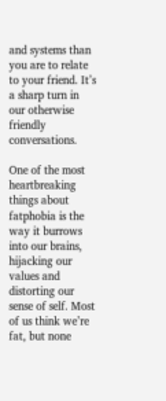and systems than you are to relate to your friend. It’s a sharp turn in our otherwise friendly conversations.

One of the most heartbreaking things about fatphobia is the way it burrows into our brains, hijacking our values and distorting our sense of self. Most of us think we’re fat, but none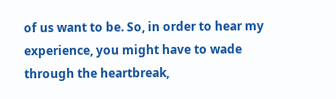of us want to be. So, in order to hear my experience, you might have to wade through the heartbreak,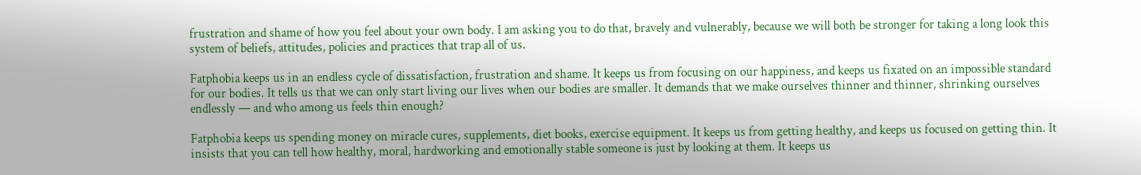frustration and shame of how you feel about your own body. I am asking you to do that, bravely and vulnerably, because we will both be stronger for taking a long look this system of beliefs, attitudes, policies and practices that trap all of us.

Fatphobia keeps us in an endless cycle of dissatisfaction, frustration and shame. It keeps us from focusing on our happiness, and keeps us fixated on an impossible standard for our bodies. It tells us that we can only start living our lives when our bodies are smaller. It demands that we make ourselves thinner and thinner, shrinking ourselves endlessly — and who among us feels thin enough?

Fatphobia keeps us spending money on miracle cures, supplements, diet books, exercise equipment. It keeps us from getting healthy, and keeps us focused on getting thin. It insists that you can tell how healthy, moral, hardworking and emotionally stable someone is just by looking at them. It keeps us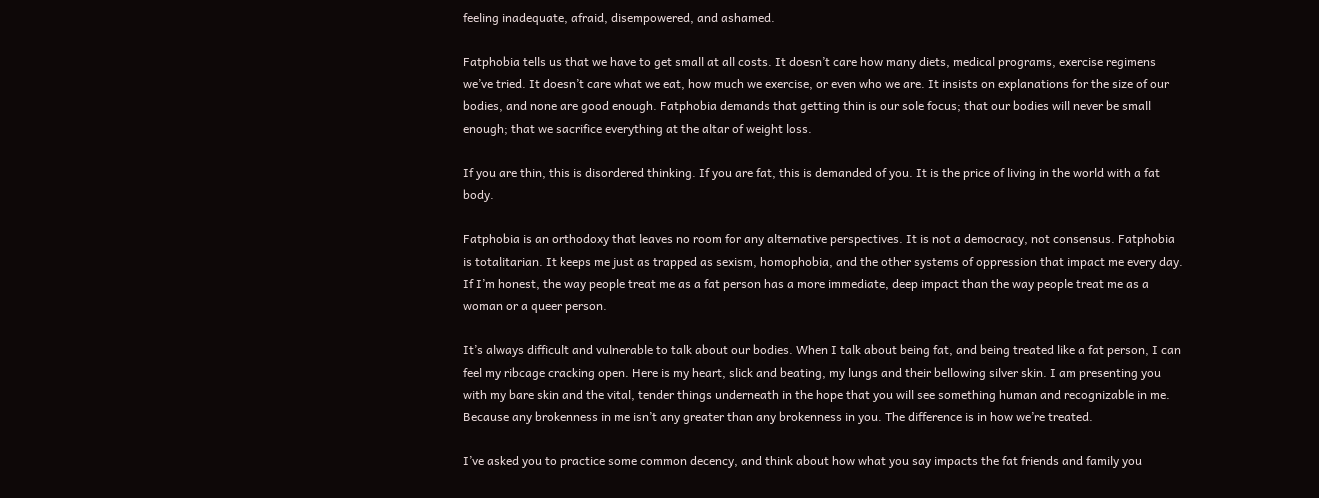feeling inadequate, afraid, disempowered, and ashamed.

Fatphobia tells us that we have to get small at all costs. It doesn’t care how many diets, medical programs, exercise regimens we’ve tried. It doesn’t care what we eat, how much we exercise, or even who we are. It insists on explanations for the size of our bodies, and none are good enough. Fatphobia demands that getting thin is our sole focus; that our bodies will never be small enough; that we sacrifice everything at the altar of weight loss.

If you are thin, this is disordered thinking. If you are fat, this is demanded of you. It is the price of living in the world with a fat body.

Fatphobia is an orthodoxy that leaves no room for any alternative perspectives. It is not a democracy, not consensus. Fatphobia is totalitarian. It keeps me just as trapped as sexism, homophobia, and the other systems of oppression that impact me every day. If I’m honest, the way people treat me as a fat person has a more immediate, deep impact than the way people treat me as a woman or a queer person.

It’s always difficult and vulnerable to talk about our bodies. When I talk about being fat, and being treated like a fat person, I can feel my ribcage cracking open. Here is my heart, slick and beating, my lungs and their bellowing silver skin. I am presenting you with my bare skin and the vital, tender things underneath in the hope that you will see something human and recognizable in me. Because any brokenness in me isn’t any greater than any brokenness in you. The difference is in how we’re treated.

I’ve asked you to practice some common decency, and think about how what you say impacts the fat friends and family you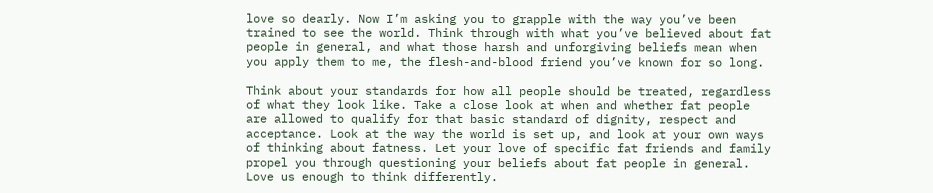love so dearly. Now I’m asking you to grapple with the way you’ve been trained to see the world. Think through with what you’ve believed about fat people in general, and what those harsh and unforgiving beliefs mean when you apply them to me, the flesh-and-blood friend you’ve known for so long.

Think about your standards for how all people should be treated, regardless of what they look like. Take a close look at when and whether fat people are allowed to qualify for that basic standard of dignity, respect and acceptance. Look at the way the world is set up, and look at your own ways of thinking about fatness. Let your love of specific fat friends and family propel you through questioning your beliefs about fat people in general. Love us enough to think differently.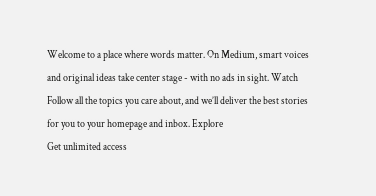Welcome to a place where words matter. On Medium, smart voices and original ideas take center stage - with no ads in sight. Watch
Follow all the topics you care about, and we’ll deliver the best stories for you to your homepage and inbox. Explore
Get unlimited access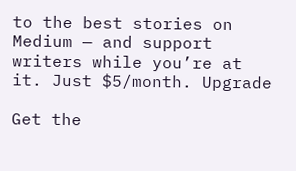to the best stories on Medium — and support writers while you’re at it. Just $5/month. Upgrade

Get the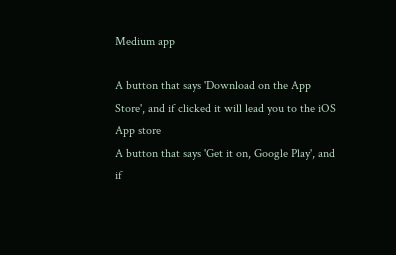Medium app

A button that says 'Download on the App Store', and if clicked it will lead you to the iOS App store
A button that says 'Get it on, Google Play', and if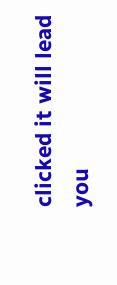clicked it will lead you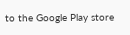to the Google Play store